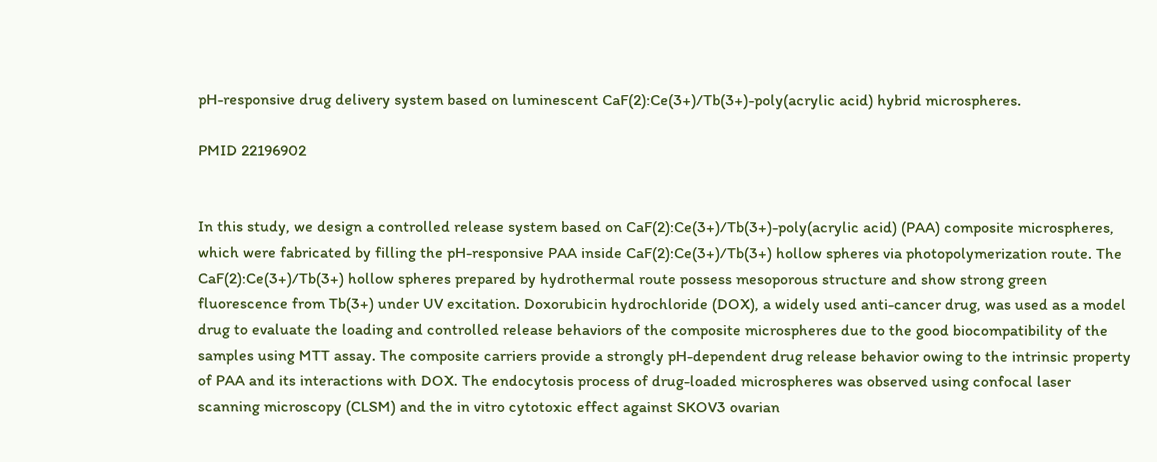pH-responsive drug delivery system based on luminescent CaF(2):Ce(3+)/Tb(3+)-poly(acrylic acid) hybrid microspheres.

PMID 22196902


In this study, we design a controlled release system based on CaF(2):Ce(3+)/Tb(3+)-poly(acrylic acid) (PAA) composite microspheres, which were fabricated by filling the pH-responsive PAA inside CaF(2):Ce(3+)/Tb(3+) hollow spheres via photopolymerization route. The CaF(2):Ce(3+)/Tb(3+) hollow spheres prepared by hydrothermal route possess mesoporous structure and show strong green fluorescence from Tb(3+) under UV excitation. Doxorubicin hydrochloride (DOX), a widely used anti-cancer drug, was used as a model drug to evaluate the loading and controlled release behaviors of the composite microspheres due to the good biocompatibility of the samples using MTT assay. The composite carriers provide a strongly pH-dependent drug release behavior owing to the intrinsic property of PAA and its interactions with DOX. The endocytosis process of drug-loaded microspheres was observed using confocal laser scanning microscopy (CLSM) and the in vitro cytotoxic effect against SKOV3 ovarian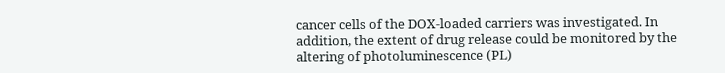cancer cells of the DOX-loaded carriers was investigated. In addition, the extent of drug release could be monitored by the altering of photoluminescence (PL)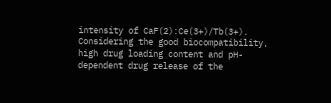intensity of CaF(2):Ce(3+)/Tb(3+). Considering the good biocompatibility, high drug loading content and pH-dependent drug release of the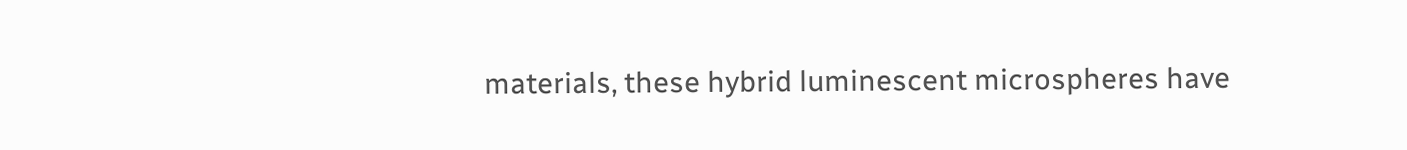materials, these hybrid luminescent microspheres have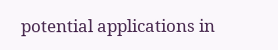potential applications in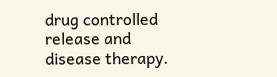drug controlled release and disease therapy.